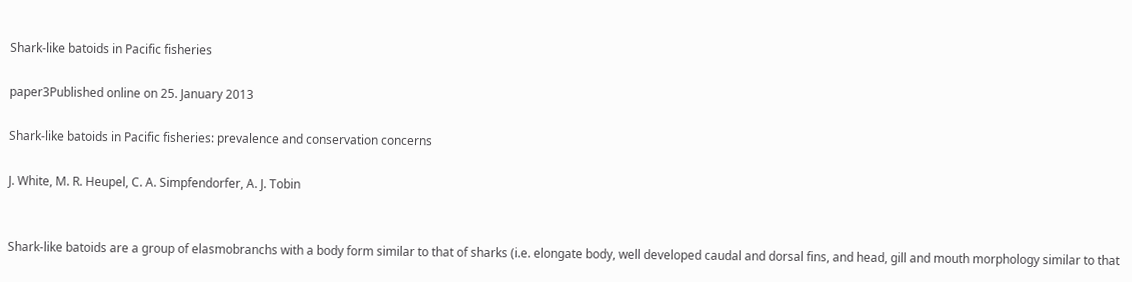Shark-like batoids in Pacific fisheries

paper3Published online on 25. January 2013

Shark-like batoids in Pacific fisheries: prevalence and conservation concerns

J. White, M. R. Heupel, C. A. Simpfendorfer, A. J. Tobin


Shark-like batoids are a group of elasmobranchs with a body form similar to that of sharks (i.e. elongate body, well developed caudal and dorsal fins, and head, gill and mouth morphology similar to that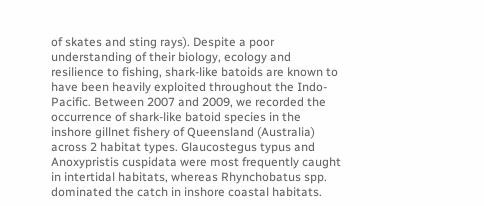of skates and sting rays). Despite a poor understanding of their biology, ecology and resilience to fishing, shark-like batoids are known to have been heavily exploited throughout the Indo-Pacific. Between 2007 and 2009, we recorded the occurrence of shark-like batoid species in the inshore gillnet fishery of Queensland (Australia) across 2 habitat types. Glaucostegus typus and Anoxypristis cuspidata were most frequently caught in intertidal habitats, whereas Rhynchobatus spp. dominated the catch in inshore coastal habitats.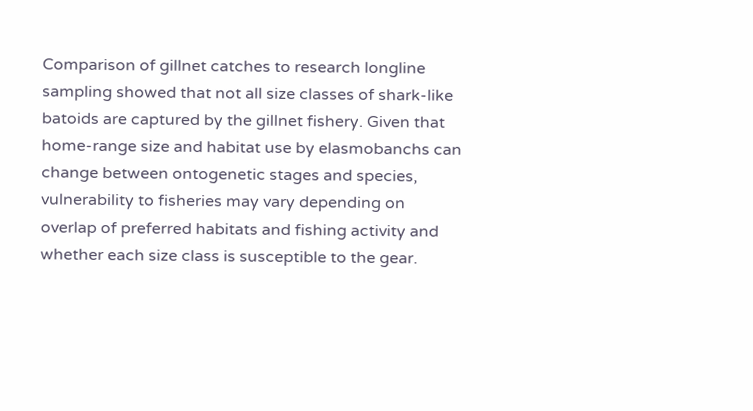Comparison of gillnet catches to research longline sampling showed that not all size classes of shark-like batoids are captured by the gillnet fishery. Given that home-range size and habitat use by elasmobanchs can change between ontogenetic stages and species, vulnerability to fisheries may vary depending on overlap of preferred habitats and fishing activity and whether each size class is susceptible to the gear.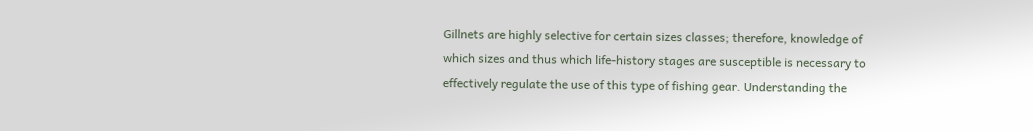Gillnets are highly selective for certain sizes classes; therefore, knowledge of which sizes and thus which life-history stages are susceptible is necessary to effectively regulate the use of this type of fishing gear. Understanding the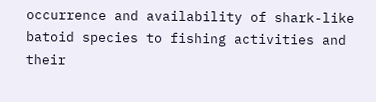occurrence and availability of shark-like batoid species to fishing activities and their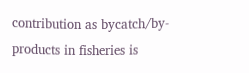contribution as bycatch/by-products in fisheries is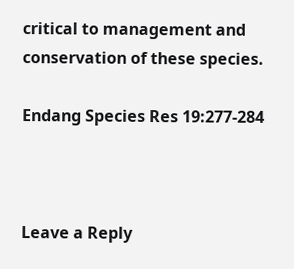critical to management and conservation of these species.

Endang Species Res 19:277-284



Leave a Reply